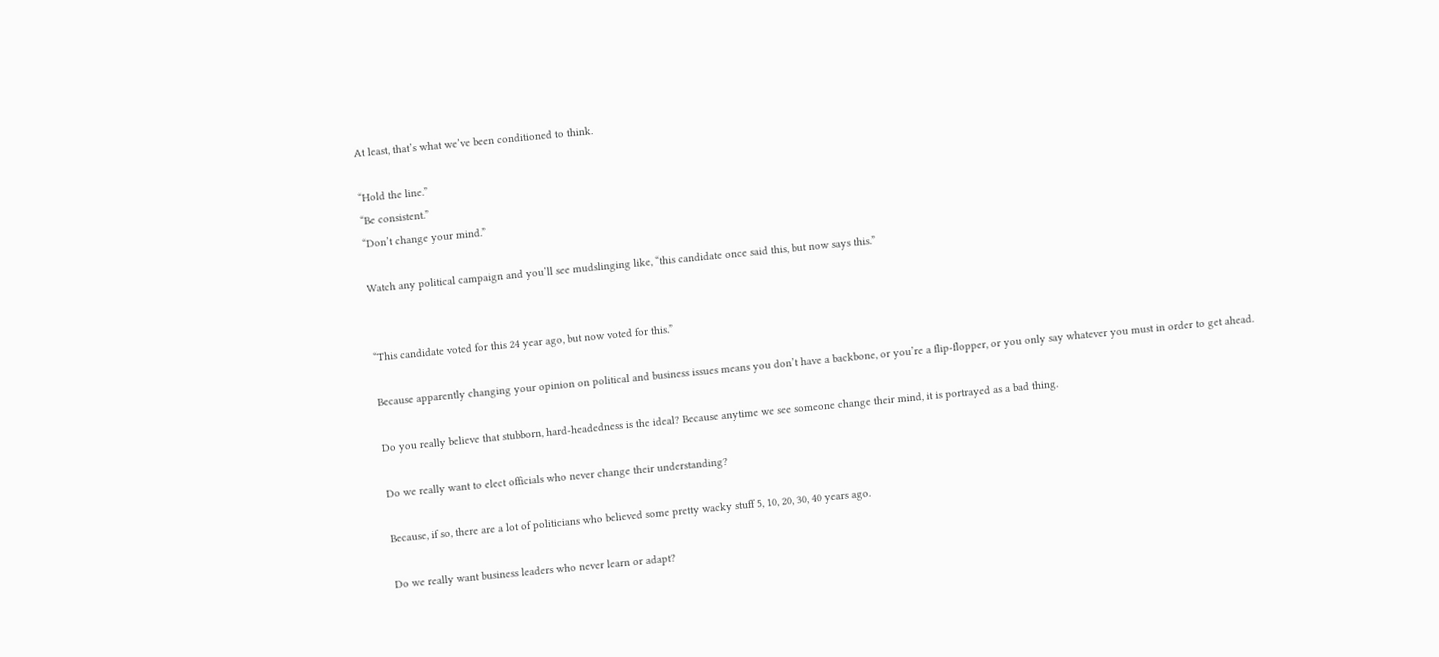At least, that’s what we’ve been conditioned to think.

“Hold the line.”
“Be consistent.”
“Don’t change your mind.”

Watch any political campaign and you’ll see mudslinging like, “this candidate once said this, but now says this.”


“This candidate voted for this 24 year ago, but now voted for this.”

Because apparently changing your opinion on political and business issues means you don’t have a backbone, or you’re a flip-flopper, or you only say whatever you must in order to get ahead.

Do you really believe that stubborn, hard-headedness is the ideal? Because anytime we see someone change their mind, it is portrayed as a bad thing.

Do we really want to elect officials who never change their understanding?

Because, if so, there are a lot of politicians who believed some pretty wacky stuff 5, 10, 20, 30, 40 years ago.

Do we really want business leaders who never learn or adapt?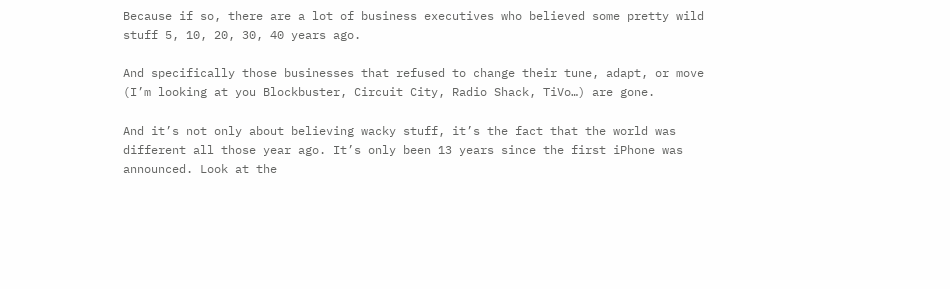Because if so, there are a lot of business executives who believed some pretty wild stuff 5, 10, 20, 30, 40 years ago.

And specifically those businesses that refused to change their tune, adapt, or move (I’m looking at you Blockbuster, Circuit City, Radio Shack, TiVo…) are gone.

And it’s not only about believing wacky stuff, it’s the fact that the world was different all those year ago. It’s only been 13 years since the first iPhone was announced. Look at the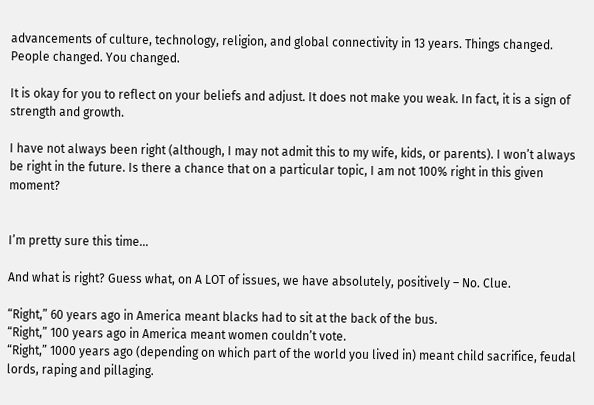advancements of culture, technology, religion, and global connectivity in 13 years. Things changed. People changed. You changed.

It is okay for you to reflect on your beliefs and adjust. It does not make you weak. In fact, it is a sign of strength and growth.

I have not always been right (although, I may not admit this to my wife, kids, or parents). I won’t always be right in the future. Is there a chance that on a particular topic, I am not 100% right in this given moment?


I’m pretty sure this time…

And what is right? Guess what, on A LOT of issues, we have absolutely, positively – No. Clue.

“Right,” 60 years ago in America meant blacks had to sit at the back of the bus.
“Right,” 100 years ago in America meant women couldn’t vote.
“Right,” 1000 years ago (depending on which part of the world you lived in) meant child sacrifice, feudal lords, raping and pillaging.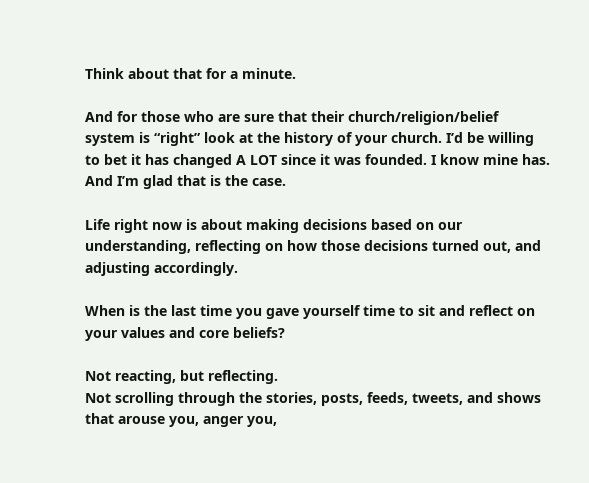Think about that for a minute.

And for those who are sure that their church/religion/belief system is “right” look at the history of your church. I’d be willing to bet it has changed A LOT since it was founded. I know mine has. And I’m glad that is the case.

Life right now is about making decisions based on our understanding, reflecting on how those decisions turned out, and adjusting accordingly.

When is the last time you gave yourself time to sit and reflect on your values and core beliefs?

Not reacting, but reflecting.
Not scrolling through the stories, posts, feeds, tweets, and shows that arouse you, anger you,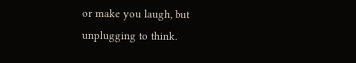or make you laugh, but unplugging to think.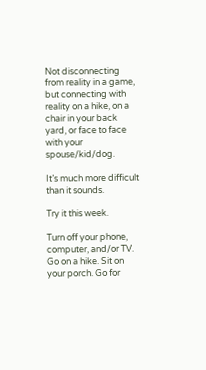Not disconnecting from reality in a game, but connecting with reality on a hike, on a chair in your back yard, or face to face with your spouse/kid/dog.

It’s much more difficult than it sounds.

Try it this week.

Turn off your phone, computer, and/or TV.
Go on a hike. Sit on your porch. Go for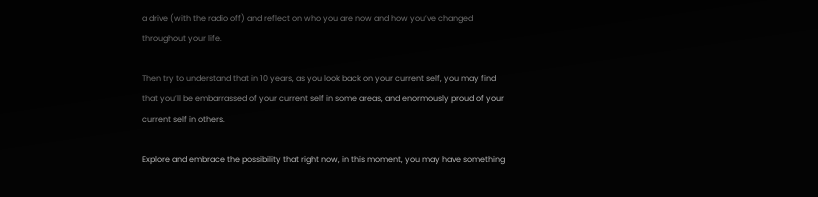a drive (with the radio off) and reflect on who you are now and how you’ve changed throughout your life.

Then try to understand that in 10 years, as you look back on your current self, you may find that you’ll be embarrassed of your current self in some areas, and enormously proud of your current self in others.

Explore and embrace the possibility that right now, in this moment, you may have something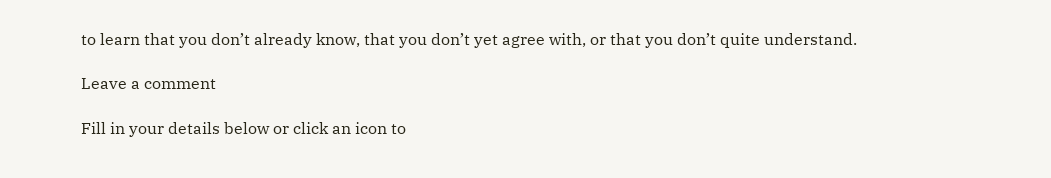to learn that you don’t already know, that you don’t yet agree with, or that you don’t quite understand.

Leave a comment

Fill in your details below or click an icon to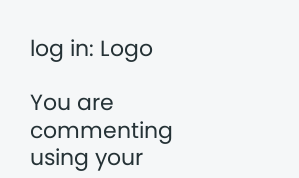log in: Logo

You are commenting using your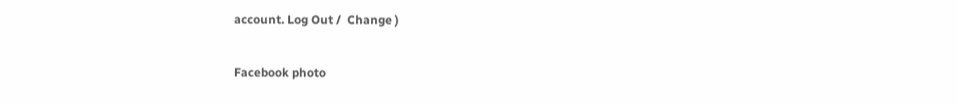account. Log Out /  Change )

Facebook photo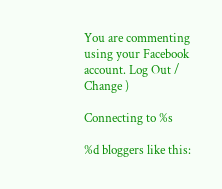You are commenting using your Facebook account. Log Out /  Change )

Connecting to %s

%d bloggers like this: